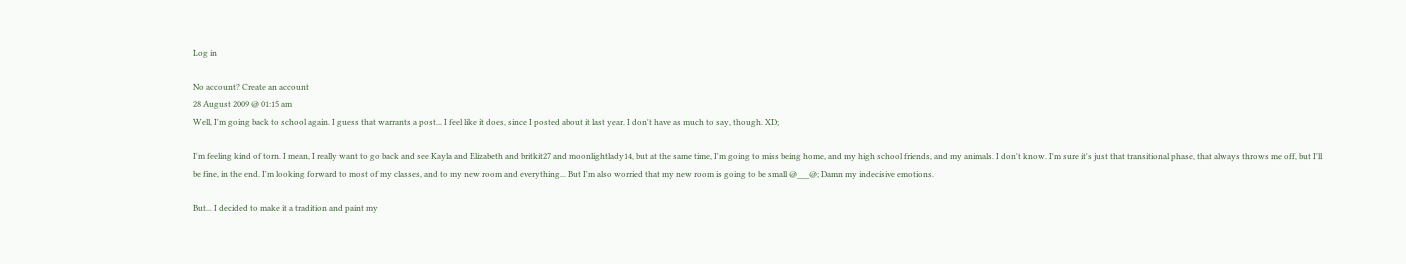Log in

No account? Create an account
28 August 2009 @ 01:15 am
Well, I'm going back to school again. I guess that warrants a post... I feel like it does, since I posted about it last year. I don't have as much to say, though. XD;

I'm feeling kind of torn. I mean, I really want to go back and see Kayla and Elizabeth and britkit27 and moonlightlady14, but at the same time, I'm going to miss being home, and my high school friends, and my animals. I don't know. I'm sure it's just that transitional phase, that always throws me off, but I'll be fine, in the end. I'm looking forward to most of my classes, and to my new room and everything... But I'm also worried that my new room is going to be small @___@; Damn my indecisive emotions.

But... I decided to make it a tradition and paint my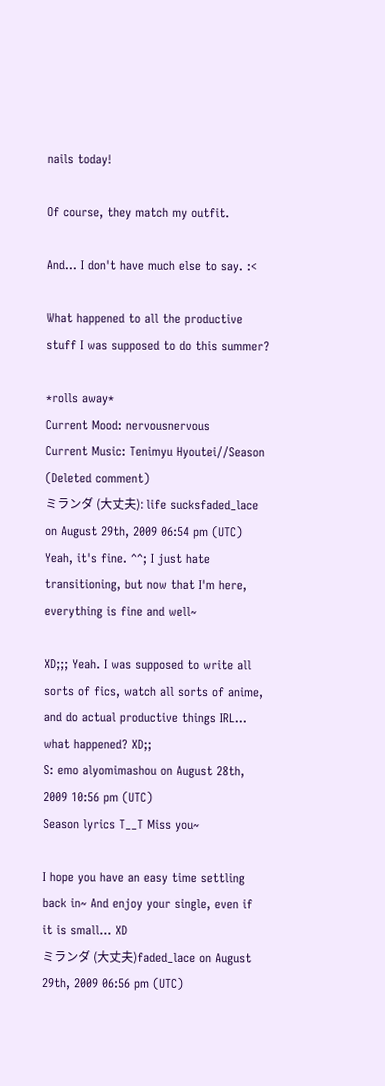nails today!

Of course, they match my outfit.

And... I don't have much else to say. :<

What happened to all the productive stuff I was supposed to do this summer?

*rolls away*
Current Mood: nervousnervous
Current Music: Tenimyu Hyoutei//Season
(Deleted comment)
ミランダ (大丈夫): life sucksfaded_lace on August 29th, 2009 06:54 pm (UTC)
Yeah, it's fine. ^^; I just hate transitioning, but now that I'm here, everything is fine and well~

XD;;; Yeah. I was supposed to write all sorts of fics, watch all sorts of anime, and do actual productive things IRL... what happened? XD;;
S: emo alyomimashou on August 28th, 2009 10:56 pm (UTC)
Season lyrics T__T Miss you~

I hope you have an easy time settling back in~ And enjoy your single, even if it is small... XD
ミランダ (大丈夫)faded_lace on August 29th, 2009 06:56 pm (UTC)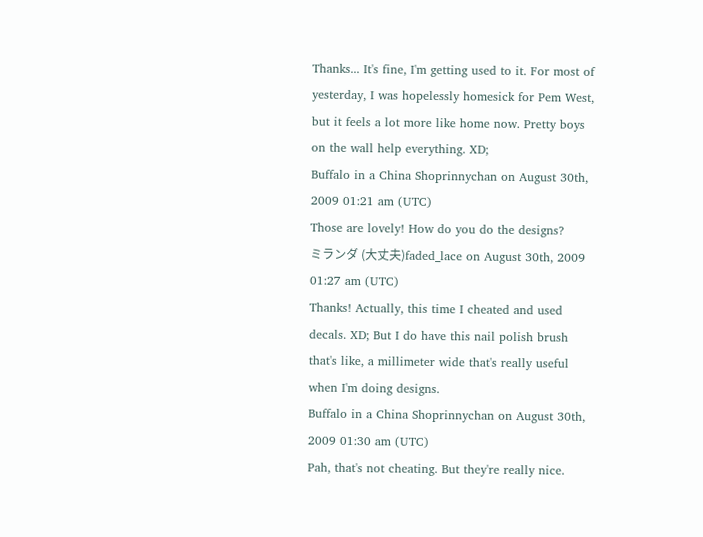Thanks... It's fine, I'm getting used to it. For most of yesterday, I was hopelessly homesick for Pem West, but it feels a lot more like home now. Pretty boys on the wall help everything. XD;
Buffalo in a China Shoprinnychan on August 30th, 2009 01:21 am (UTC)
Those are lovely! How do you do the designs?
ミランダ (大丈夫)faded_lace on August 30th, 2009 01:27 am (UTC)
Thanks! Actually, this time I cheated and used decals. XD; But I do have this nail polish brush that's like, a millimeter wide that's really useful when I'm doing designs.
Buffalo in a China Shoprinnychan on August 30th, 2009 01:30 am (UTC)
Pah, that's not cheating. But they're really nice.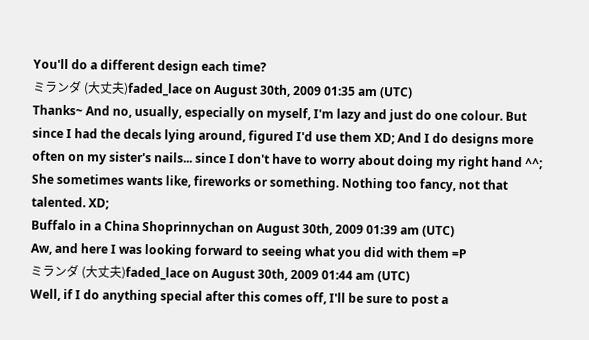You'll do a different design each time?
ミランダ (大丈夫)faded_lace on August 30th, 2009 01:35 am (UTC)
Thanks~ And no, usually, especially on myself, I'm lazy and just do one colour. But since I had the decals lying around, figured I'd use them XD; And I do designs more often on my sister's nails... since I don't have to worry about doing my right hand ^^; She sometimes wants like, fireworks or something. Nothing too fancy, not that talented. XD;
Buffalo in a China Shoprinnychan on August 30th, 2009 01:39 am (UTC)
Aw, and here I was looking forward to seeing what you did with them =P
ミランダ (大丈夫)faded_lace on August 30th, 2009 01:44 am (UTC)
Well, if I do anything special after this comes off, I'll be sure to post a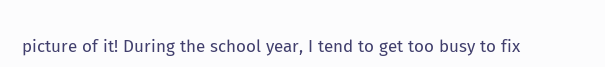picture of it! During the school year, I tend to get too busy to fix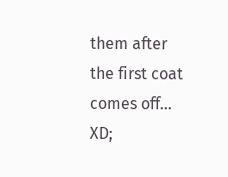them after the first coat comes off... XD;